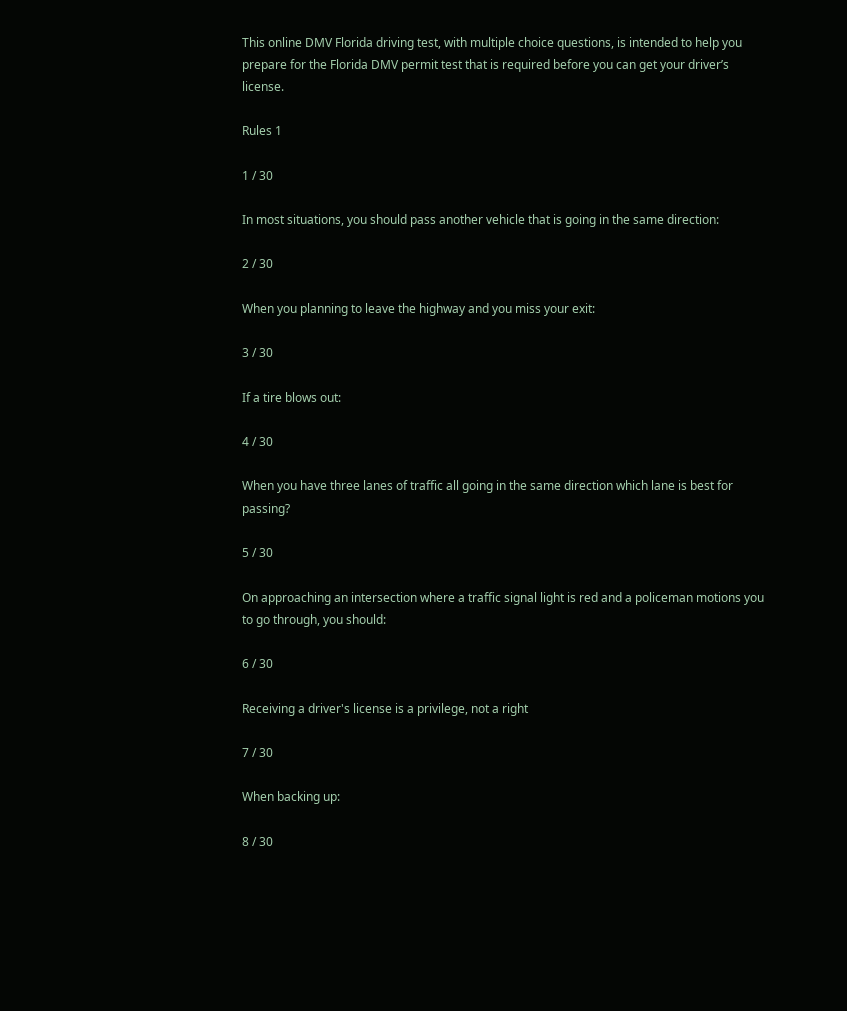This online DMV Florida driving test, with multiple choice questions, is intended to help you prepare for the Florida DMV permit test that is required before you can get your driver’s license.

Rules 1

1 / 30

In most situations, you should pass another vehicle that is going in the same direction:

2 / 30

When you planning to leave the highway and you miss your exit:

3 / 30

If a tire blows out:

4 / 30

When you have three lanes of traffic all going in the same direction which lane is best for passing?

5 / 30

On approaching an intersection where a traffic signal light is red and a policeman motions you to go through, you should:

6 / 30

Receiving a driver's license is a privilege, not a right

7 / 30

When backing up:

8 / 30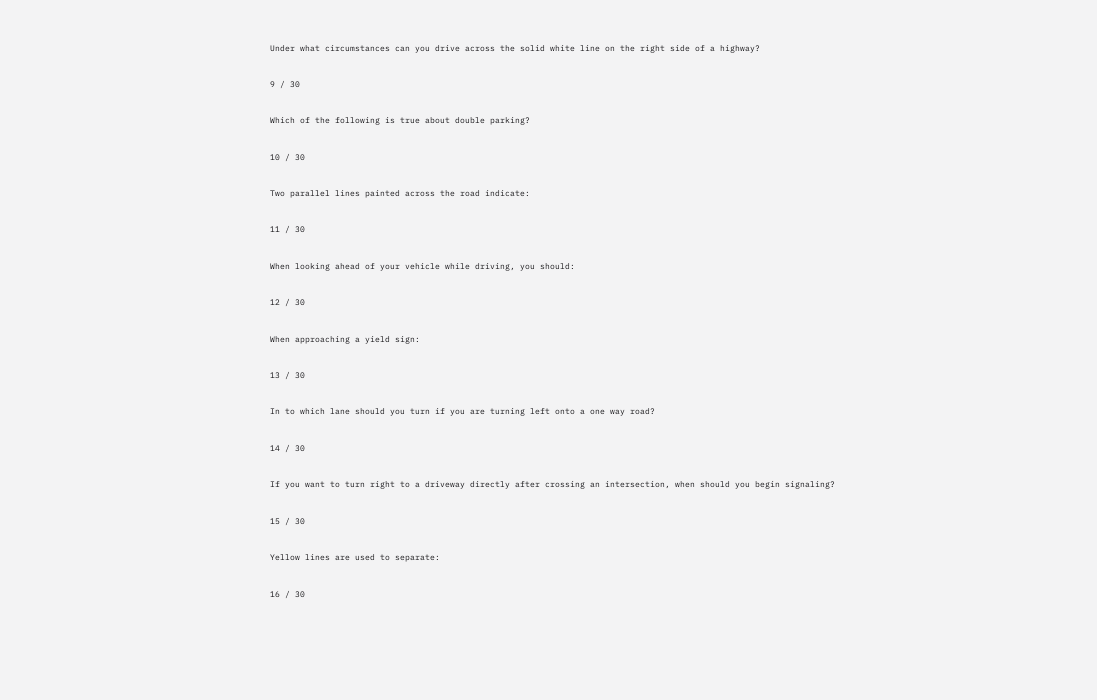Under what circumstances can you drive across the solid white line on the right side of a highway?

9 / 30

Which of the following is true about double parking?

10 / 30

Two parallel lines painted across the road indicate:

11 / 30

When looking ahead of your vehicle while driving, you should:

12 / 30

When approaching a yield sign:

13 / 30

In to which lane should you turn if you are turning left onto a one way road?

14 / 30

If you want to turn right to a driveway directly after crossing an intersection, when should you begin signaling?

15 / 30

Yellow lines are used to separate:

16 / 30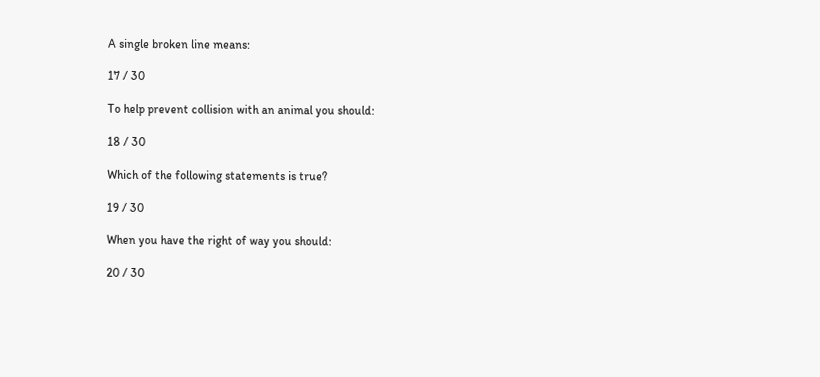A single broken line means:

17 / 30

To help prevent collision with an animal you should:

18 / 30

Which of the following statements is true?

19 / 30

When you have the right of way you should:

20 / 30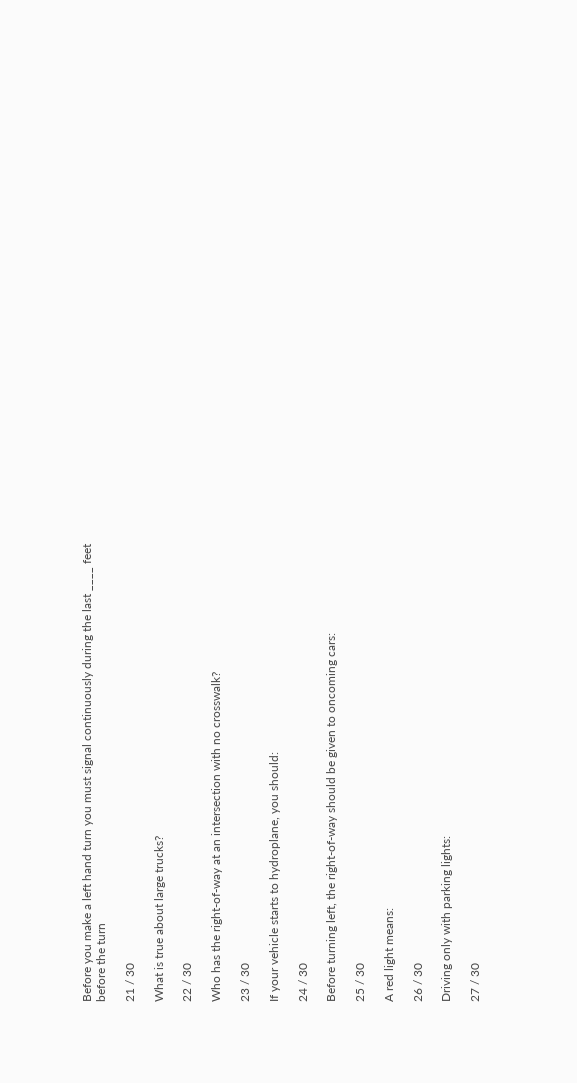Before you make a left hand turn you must signal continuously during the last ____ feet before the turn

21 / 30

What is true about large trucks?

22 / 30

Who has the right-of-way at an intersection with no crosswalk?

23 / 30

If your vehicle starts to hydroplane, you should:

24 / 30

Before turning left, the right-of-way should be given to oncoming cars:

25 / 30

A red light means:

26 / 30

Driving only with parking lights:

27 / 30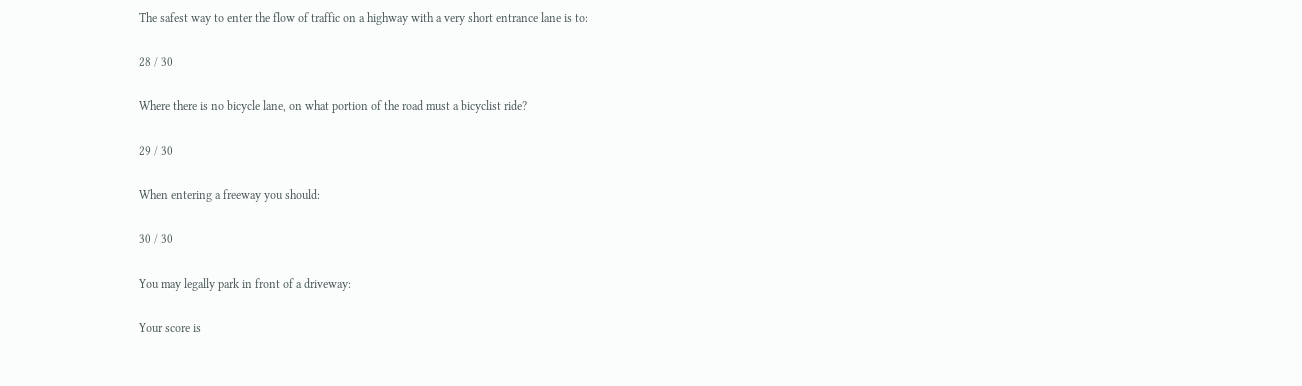The safest way to enter the flow of traffic on a highway with a very short entrance lane is to:

28 / 30

Where there is no bicycle lane, on what portion of the road must a bicyclist ride?

29 / 30

When entering a freeway you should:

30 / 30

You may legally park in front of a driveway:

Your score is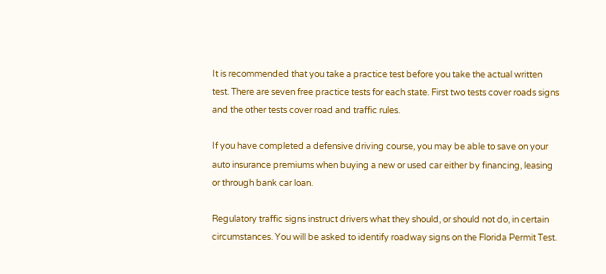It is recommended that you take a practice test before you take the actual written test. There are seven free practice tests for each state. First two tests cover roads signs and the other tests cover road and traffic rules.

If you have completed a defensive driving course, you may be able to save on your auto insurance premiums when buying a new or used car either by financing, leasing or through bank car loan.

Regulatory traffic signs instruct drivers what they should, or should not do, in certain circumstances. You will be asked to identify roadway signs on the Florida Permit Test.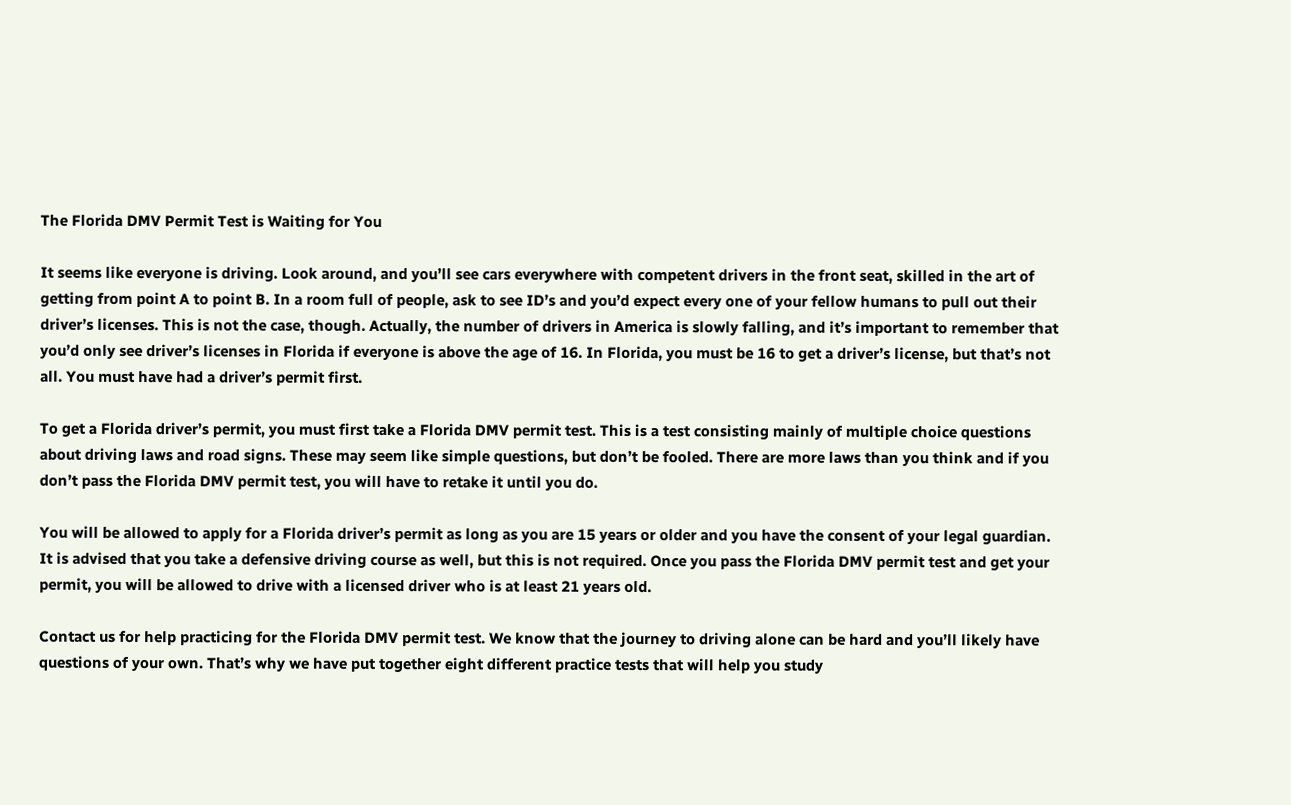The Florida DMV Permit Test is Waiting for You

It seems like everyone is driving. Look around, and you’ll see cars everywhere with competent drivers in the front seat, skilled in the art of getting from point A to point B. In a room full of people, ask to see ID’s and you’d expect every one of your fellow humans to pull out their driver’s licenses. This is not the case, though. Actually, the number of drivers in America is slowly falling, and it’s important to remember that you’d only see driver’s licenses in Florida if everyone is above the age of 16. In Florida, you must be 16 to get a driver’s license, but that’s not all. You must have had a driver’s permit first.

To get a Florida driver’s permit, you must first take a Florida DMV permit test. This is a test consisting mainly of multiple choice questions about driving laws and road signs. These may seem like simple questions, but don’t be fooled. There are more laws than you think and if you don’t pass the Florida DMV permit test, you will have to retake it until you do.

You will be allowed to apply for a Florida driver’s permit as long as you are 15 years or older and you have the consent of your legal guardian. It is advised that you take a defensive driving course as well, but this is not required. Once you pass the Florida DMV permit test and get your permit, you will be allowed to drive with a licensed driver who is at least 21 years old.

Contact us for help practicing for the Florida DMV permit test. We know that the journey to driving alone can be hard and you’ll likely have questions of your own. That’s why we have put together eight different practice tests that will help you study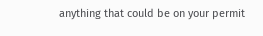anything that could be on your permit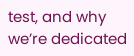test, and why we’re dedicated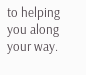to helping you along your way.